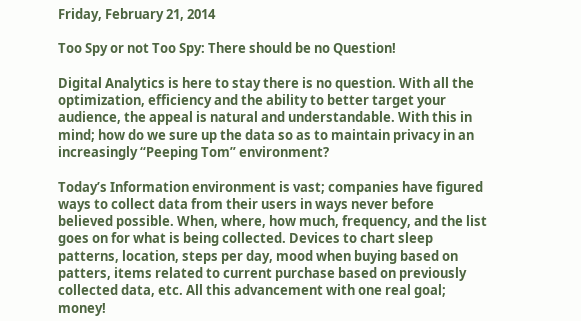Friday, February 21, 2014

Too Spy or not Too Spy: There should be no Question!

Digital Analytics is here to stay there is no question. With all the optimization, efficiency and the ability to better target your audience, the appeal is natural and understandable. With this in mind; how do we sure up the data so as to maintain privacy in an increasingly “Peeping Tom” environment?

Today’s Information environment is vast; companies have figured ways to collect data from their users in ways never before believed possible. When, where, how much, frequency, and the list goes on for what is being collected. Devices to chart sleep patterns, location, steps per day, mood when buying based on patters, items related to current purchase based on previously collected data, etc. All this advancement with one real goal; money!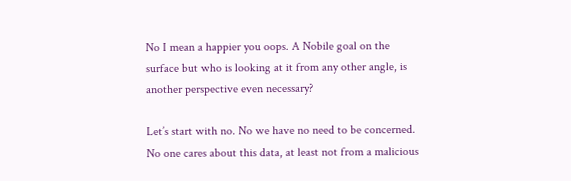No I mean a happier you oops. A Nobile goal on the surface but who is looking at it from any other angle, is another perspective even necessary?

Let’s start with no. No we have no need to be concerned. No one cares about this data, at least not from a malicious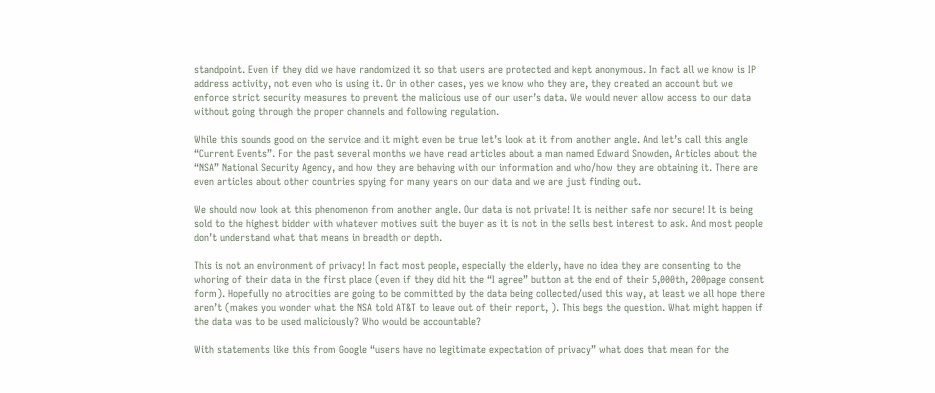standpoint. Even if they did we have randomized it so that users are protected and kept anonymous. In fact all we know is IP address activity, not even who is using it. Or in other cases, yes we know who they are, they created an account but we enforce strict security measures to prevent the malicious use of our user’s data. We would never allow access to our data without going through the proper channels and following regulation.

While this sounds good on the service and it might even be true let’s look at it from another angle. And let’s call this angle “Current Events”. For the past several months we have read articles about a man named Edward Snowden, Articles about the “NSA” National Security Agency, and how they are behaving with our information and who/how they are obtaining it. There are even articles about other countries spying for many years on our data and we are just finding out.

We should now look at this phenomenon from another angle. Our data is not private! It is neither safe nor secure! It is being sold to the highest bidder with whatever motives suit the buyer as it is not in the sells best interest to ask. And most people don’t understand what that means in breadth or depth.

This is not an environment of privacy! In fact most people, especially the elderly, have no idea they are consenting to the whoring of their data in the first place (even if they did hit the “I agree” button at the end of their 5,000th, 200page consent form). Hopefully no atrocities are going to be committed by the data being collected/used this way, at least we all hope there aren’t (makes you wonder what the NSA told AT&T to leave out of their report, ). This begs the question. What might happen if the data was to be used maliciously? Who would be accountable?

With statements like this from Google “users have no legitimate expectation of privacy” what does that mean for the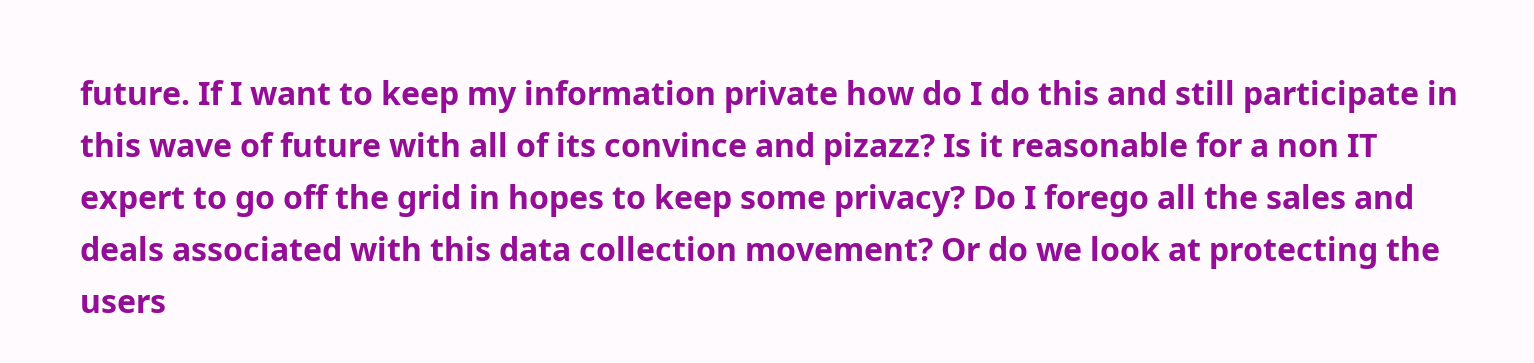future. If I want to keep my information private how do I do this and still participate in this wave of future with all of its convince and pizazz? Is it reasonable for a non IT expert to go off the grid in hopes to keep some privacy? Do I forego all the sales and deals associated with this data collection movement? Or do we look at protecting the users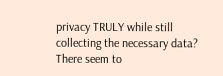privacy TRULY while still collecting the necessary data? There seem to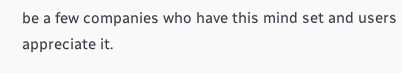be a few companies who have this mind set and users appreciate it.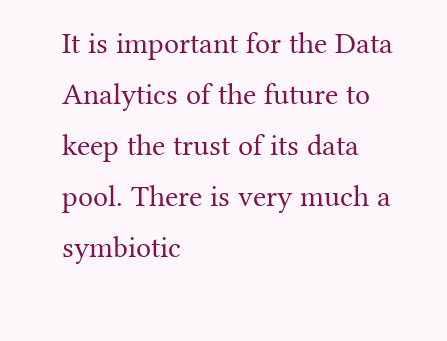It is important for the Data Analytics of the future to keep the trust of its data pool. There is very much a symbiotic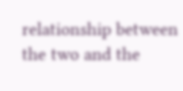relationship between the two and the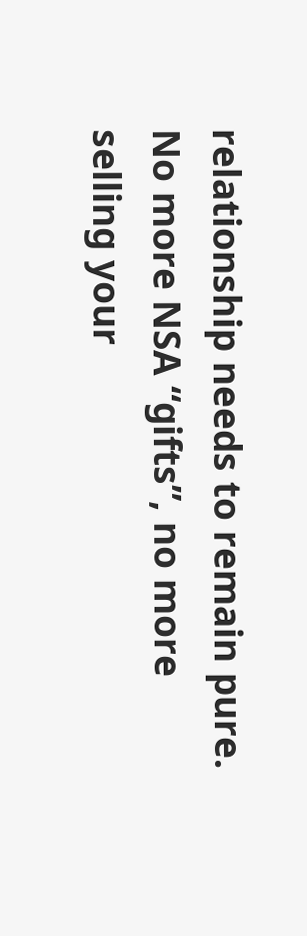relationship needs to remain pure. No more NSA “gifts”, no more selling your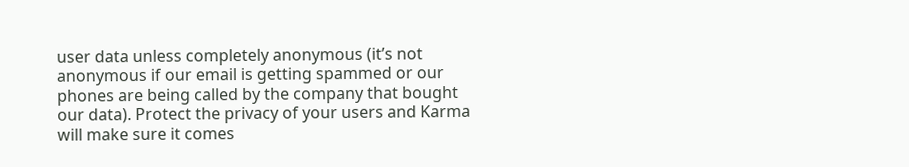user data unless completely anonymous (it’s not anonymous if our email is getting spammed or our phones are being called by the company that bought our data). Protect the privacy of your users and Karma will make sure it comes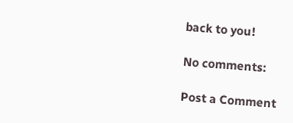back to you!

No comments:

Post a Comment